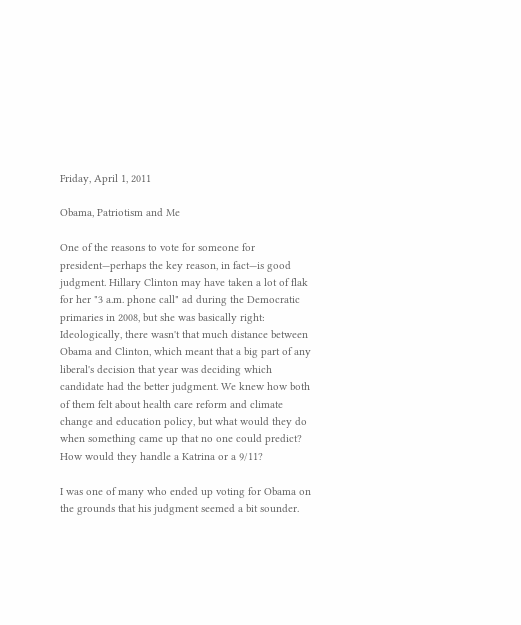Friday, April 1, 2011

Obama, Patriotism and Me

One of the reasons to vote for someone for president—perhaps the key reason, in fact—is good judgment. Hillary Clinton may have taken a lot of flak for her "3 a.m. phone call" ad during the Democratic primaries in 2008, but she was basically right: Ideologically, there wasn't that much distance between Obama and Clinton, which meant that a big part of any liberal's decision that year was deciding which candidate had the better judgment. We knew how both of them felt about health care reform and climate change and education policy, but what would they do when something came up that no one could predict? How would they handle a Katrina or a 9/11?

I was one of many who ended up voting for Obama on the grounds that his judgment seemed a bit sounder.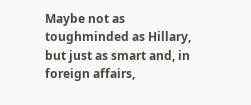Maybe not as toughminded as Hillary, but just as smart and, in foreign affairs,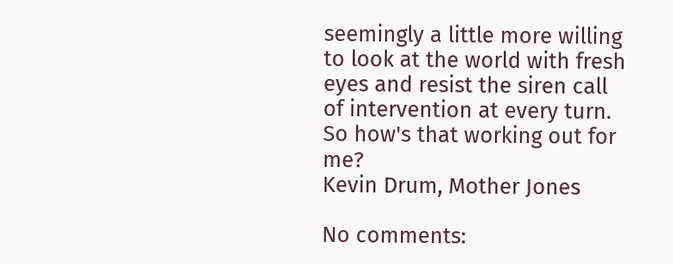seemingly a little more willing to look at the world with fresh eyes and resist the siren call of intervention at every turn. So how's that working out for me?
Kevin Drum, Mother Jones

No comments: